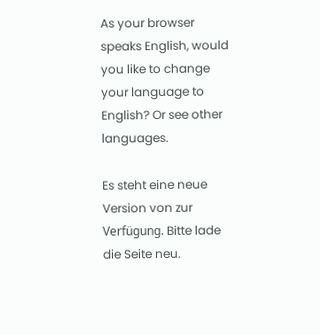As your browser speaks English, would you like to change your language to English? Or see other languages.

Es steht eine neue Version von zur Verfügung. Bitte lade die Seite neu.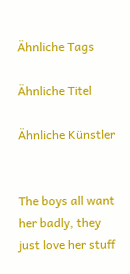Ähnliche Tags

Ähnliche Titel

Ähnliche Künstler


The boys all want her badly, they just love her stuff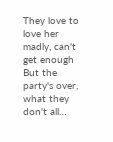They love to love her madly, can't get enough
But the party's over, what they don't all…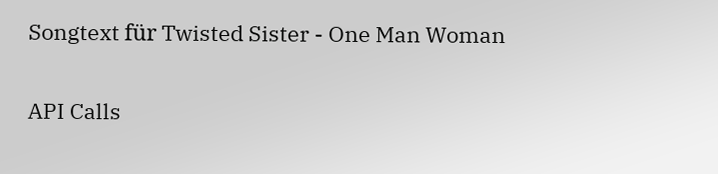Songtext für Twisted Sister - One Man Woman


API Calls